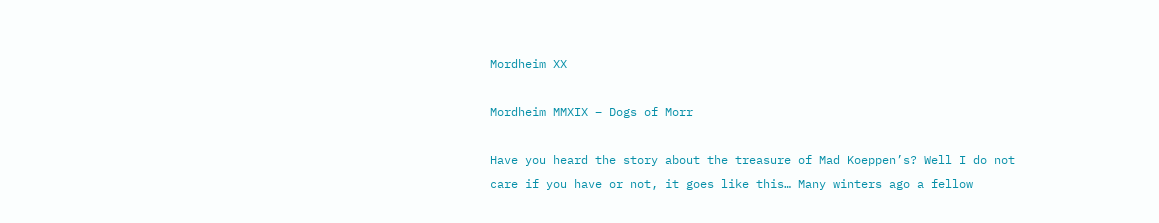Mordheim XX

Mordheim MMXIX – Dogs of Morr

Have you heard the story about the treasure of Mad Koeppen’s? Well I do not care if you have or not, it goes like this… Many winters ago a fellow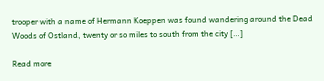trooper with a name of Hermann Koeppen was found wandering around the Dead Woods of Ostland, twenty or so miles to south from the city […]

Read more